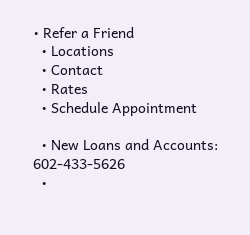• Refer a Friend
  • Locations
  • Contact
  • Rates
  • Schedule Appointment

  • New Loans and Accounts: 602-433-5626
  •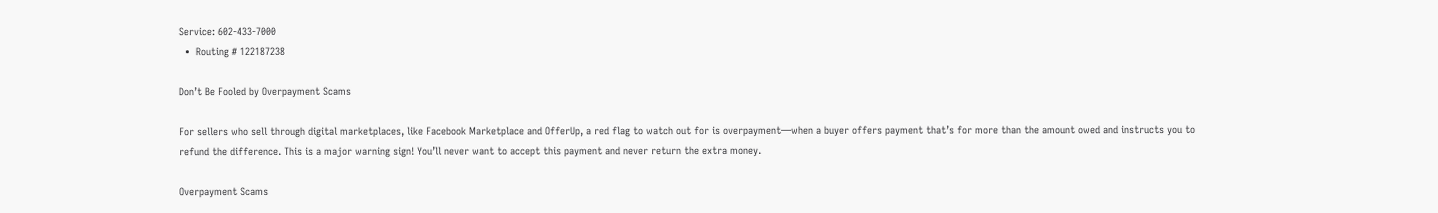Service: 602-433-7000
  •  Routing # 122187238

Don’t Be Fooled by Overpayment Scams

For sellers who sell through digital marketplaces, like Facebook Marketplace and OfferUp, a red flag to watch out for is overpayment—when a buyer offers payment that’s for more than the amount owed and instructs you to refund the difference. This is a major warning sign! You’ll never want to accept this payment and never return the extra money.

Overpayment Scams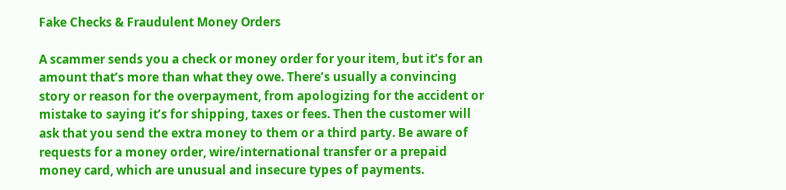Fake Checks & Fraudulent Money Orders

A scammer sends you a check or money order for your item, but it’s for an amount that’s more than what they owe. There’s usually a convincing story or reason for the overpayment, from apologizing for the accident or mistake to saying it’s for shipping, taxes or fees. Then the customer will ask that you send the extra money to them or a third party. Be aware of requests for a money order, wire/international transfer or a prepaid money card, which are unusual and insecure types of payments.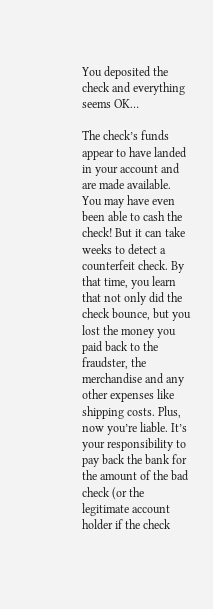You deposited the check and everything seems OK…

The check’s funds appear to have landed in your account and are made available. You may have even been able to cash the check! But it can take weeks to detect a counterfeit check. By that time, you learn that not only did the check bounce, but you lost the money you paid back to the fraudster, the merchandise and any other expenses like shipping costs. Plus, now you’re liable. It’s your responsibility to pay back the bank for the amount of the bad check (or the legitimate account holder if the check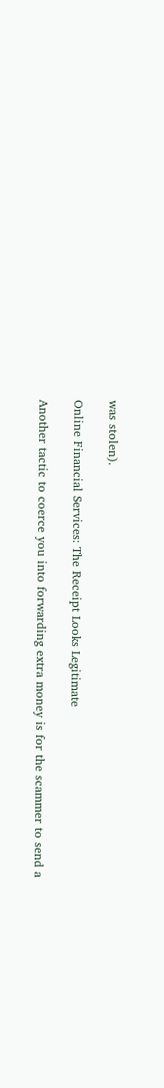was stolen).

Online Financial Services: The Receipt Looks Legitimate

Another tactic to coerce you into forwarding extra money is for the scammer to send a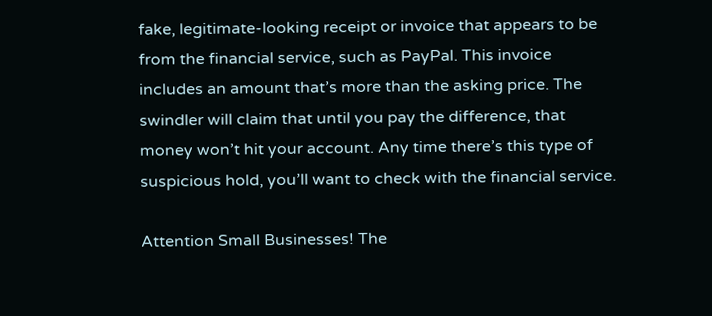fake, legitimate-looking receipt or invoice that appears to be from the financial service, such as PayPal. This invoice includes an amount that’s more than the asking price. The swindler will claim that until you pay the difference, that money won’t hit your account. Any time there’s this type of suspicious hold, you’ll want to check with the financial service.

Attention Small Businesses! The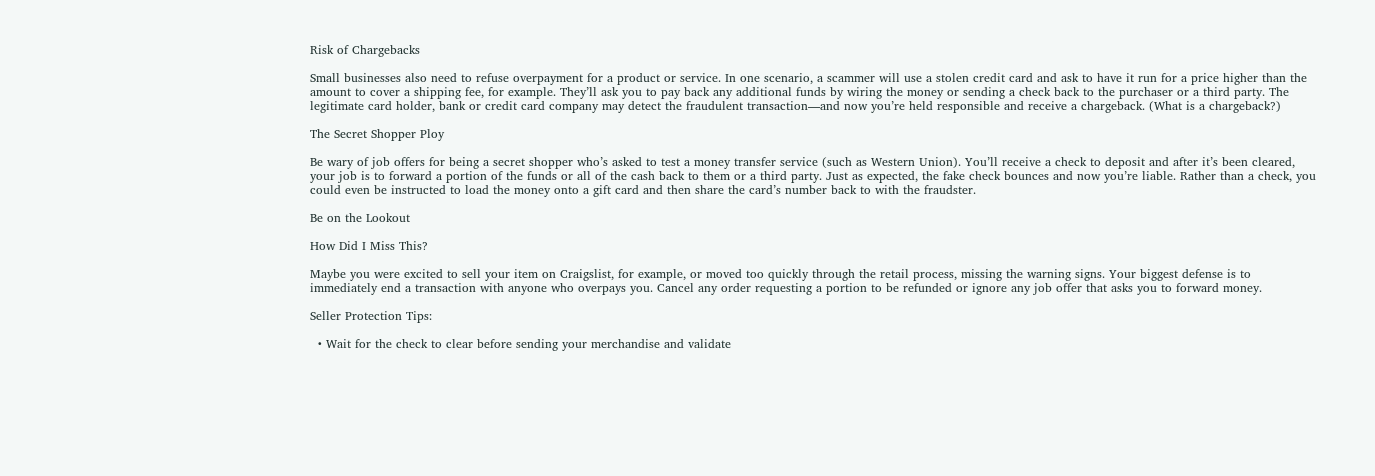Risk of Chargebacks

Small businesses also need to refuse overpayment for a product or service. In one scenario, a scammer will use a stolen credit card and ask to have it run for a price higher than the amount to cover a shipping fee, for example. They’ll ask you to pay back any additional funds by wiring the money or sending a check back to the purchaser or a third party. The legitimate card holder, bank or credit card company may detect the fraudulent transaction—and now you’re held responsible and receive a chargeback. (What is a chargeback?)

The Secret Shopper Ploy

Be wary of job offers for being a secret shopper who’s asked to test a money transfer service (such as Western Union). You’ll receive a check to deposit and after it’s been cleared, your job is to forward a portion of the funds or all of the cash back to them or a third party. Just as expected, the fake check bounces and now you’re liable. Rather than a check, you could even be instructed to load the money onto a gift card and then share the card’s number back to with the fraudster.

Be on the Lookout

How Did I Miss This?

Maybe you were excited to sell your item on Craigslist, for example, or moved too quickly through the retail process, missing the warning signs. Your biggest defense is to immediately end a transaction with anyone who overpays you. Cancel any order requesting a portion to be refunded or ignore any job offer that asks you to forward money.

Seller Protection Tips:

  • Wait for the check to clear before sending your merchandise and validate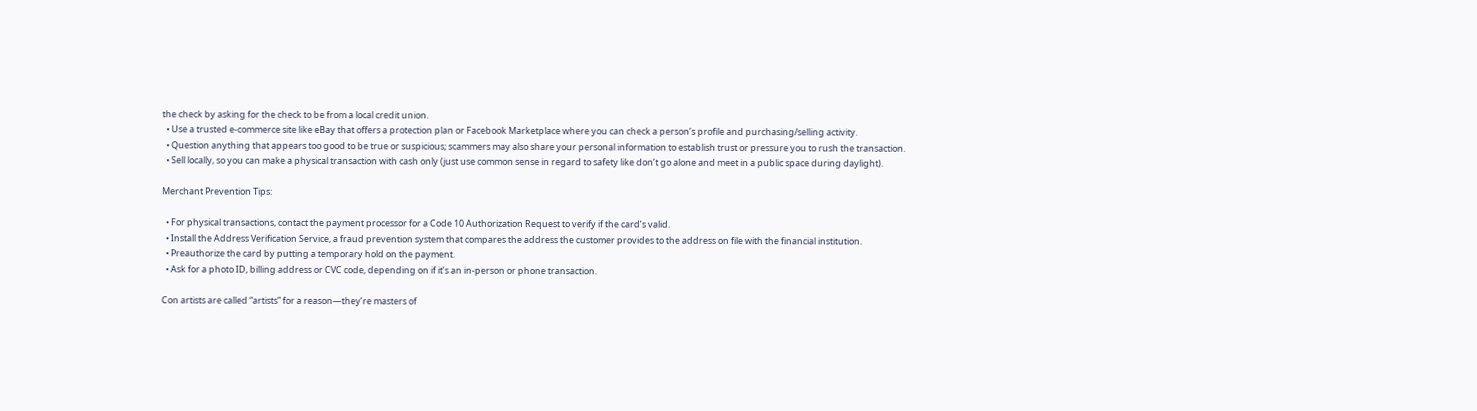the check by asking for the check to be from a local credit union.
  • Use a trusted e-commerce site like eBay that offers a protection plan or Facebook Marketplace where you can check a person’s profile and purchasing/selling activity.
  • Question anything that appears too good to be true or suspicious; scammers may also share your personal information to establish trust or pressure you to rush the transaction.
  • Sell locally, so you can make a physical transaction with cash only (just use common sense in regard to safety like don’t go alone and meet in a public space during daylight).

Merchant Prevention Tips:

  • For physical transactions, contact the payment processor for a Code 10 Authorization Request to verify if the card’s valid.
  • Install the Address Verification Service, a fraud prevention system that compares the address the customer provides to the address on file with the financial institution.
  • Preauthorize the card by putting a temporary hold on the payment.
  • Ask for a photo ID, billing address or CVC code, depending on if it’s an in-person or phone transaction.

Con artists are called “artists” for a reason—they’re masters of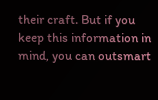their craft. But if you keep this information in mind, you can outsmart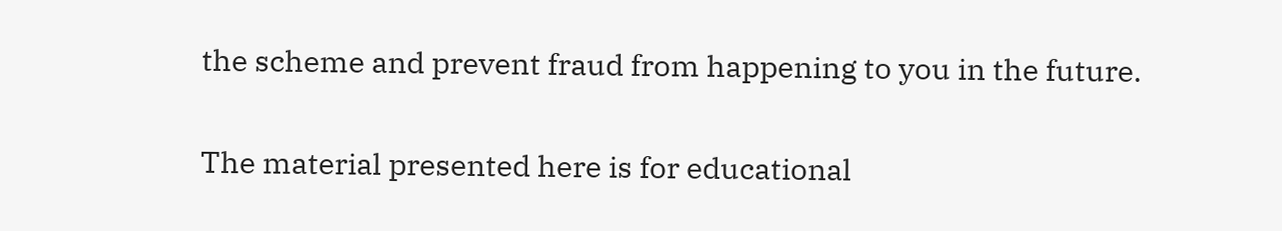the scheme and prevent fraud from happening to you in the future.

The material presented here is for educational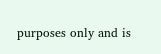purposes only and is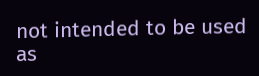not intended to be used as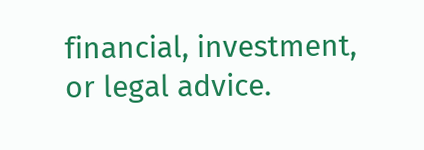financial, investment, or legal advice.